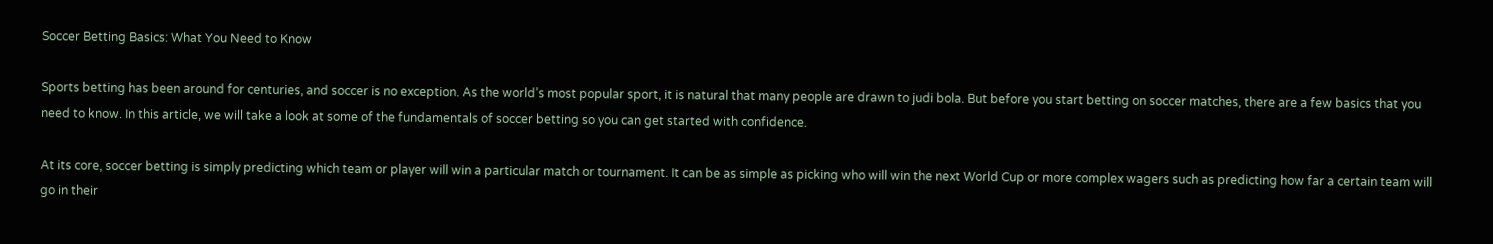Soccer Betting Basics: What You Need to Know

Sports betting has been around for centuries, and soccer is no exception. As the world’s most popular sport, it is natural that many people are drawn to judi bola. But before you start betting on soccer matches, there are a few basics that you need to know. In this article, we will take a look at some of the fundamentals of soccer betting so you can get started with confidence.

At its core, soccer betting is simply predicting which team or player will win a particular match or tournament. It can be as simple as picking who will win the next World Cup or more complex wagers such as predicting how far a certain team will go in their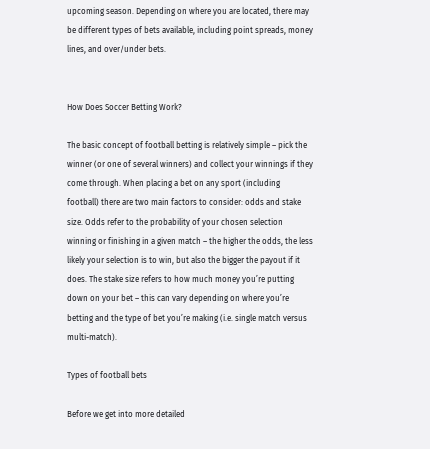upcoming season. Depending on where you are located, there may be different types of bets available, including point spreads, money lines, and over/under bets.


How Does Soccer Betting Work?

The basic concept of football betting is relatively simple – pick the winner (or one of several winners) and collect your winnings if they come through. When placing a bet on any sport (including football) there are two main factors to consider: odds and stake size. Odds refer to the probability of your chosen selection winning or finishing in a given match – the higher the odds, the less likely your selection is to win, but also the bigger the payout if it does. The stake size refers to how much money you’re putting down on your bet – this can vary depending on where you’re betting and the type of bet you’re making (i.e. single match versus multi-match).

Types of football bets

Before we get into more detailed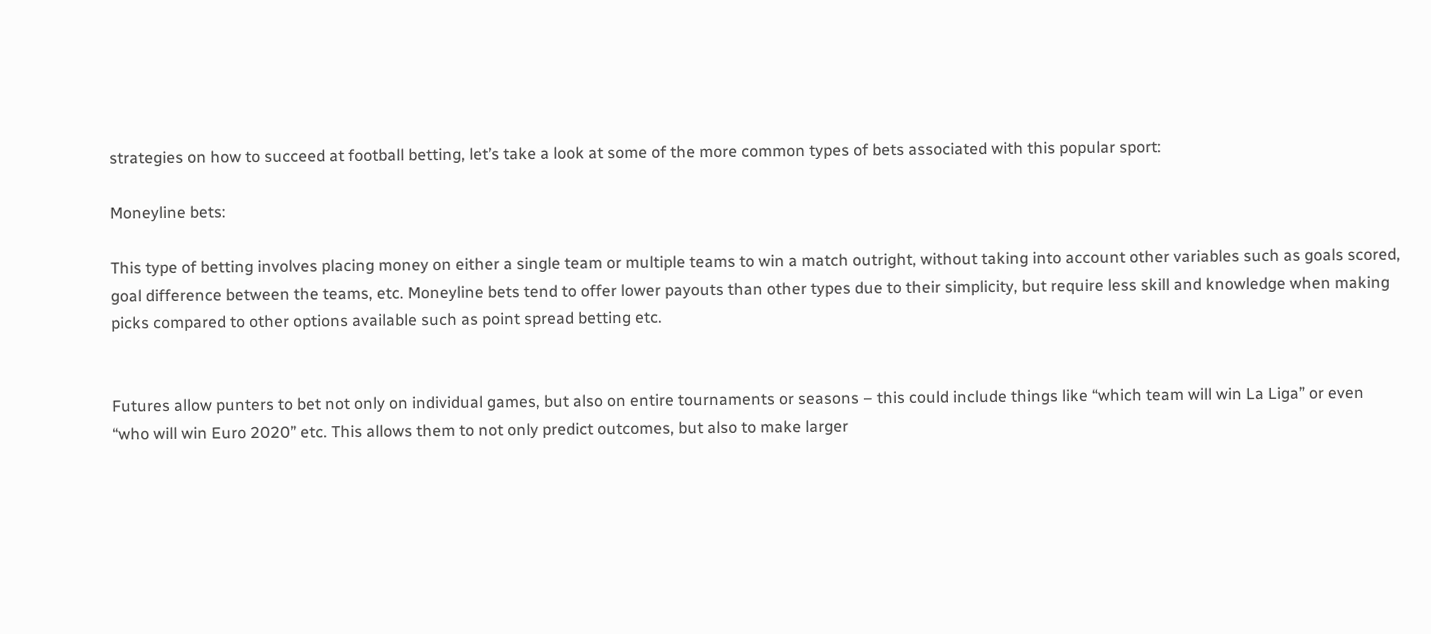strategies on how to succeed at football betting, let’s take a look at some of the more common types of bets associated with this popular sport:

Moneyline bets:

This type of betting involves placing money on either a single team or multiple teams to win a match outright, without taking into account other variables such as goals scored, goal difference between the teams, etc. Moneyline bets tend to offer lower payouts than other types due to their simplicity, but require less skill and knowledge when making picks compared to other options available such as point spread betting etc.


Futures allow punters to bet not only on individual games, but also on entire tournaments or seasons – this could include things like “which team will win La Liga” or even “who will win Euro 2020” etc. This allows them to not only predict outcomes, but also to make larger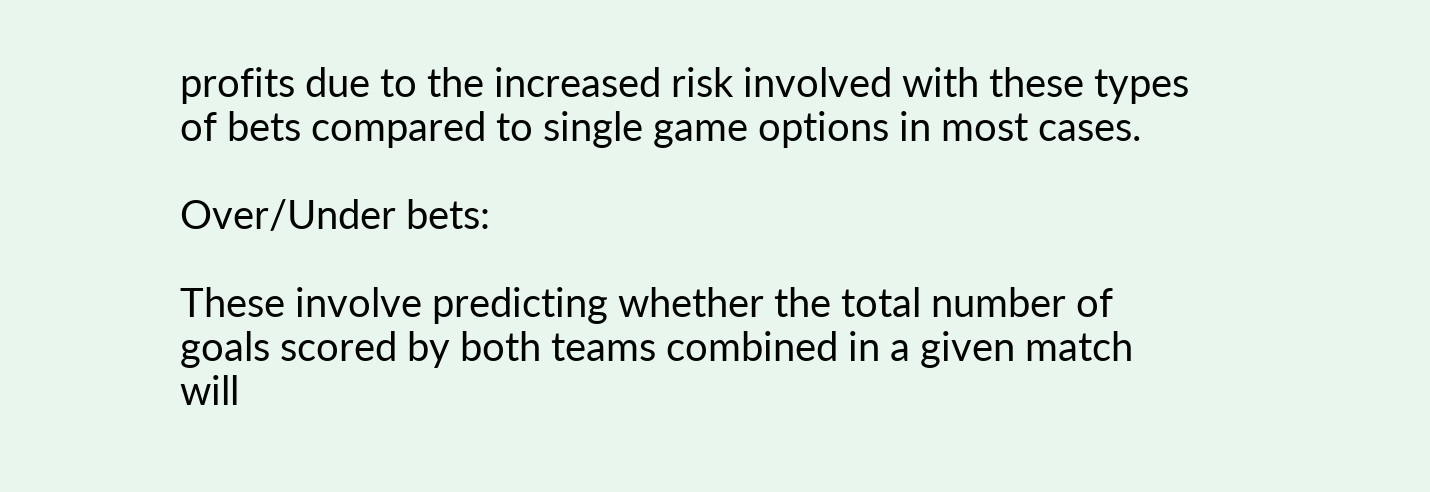profits due to the increased risk involved with these types of bets compared to single game options in most cases.

Over/Under bets:

These involve predicting whether the total number of goals scored by both teams combined in a given match will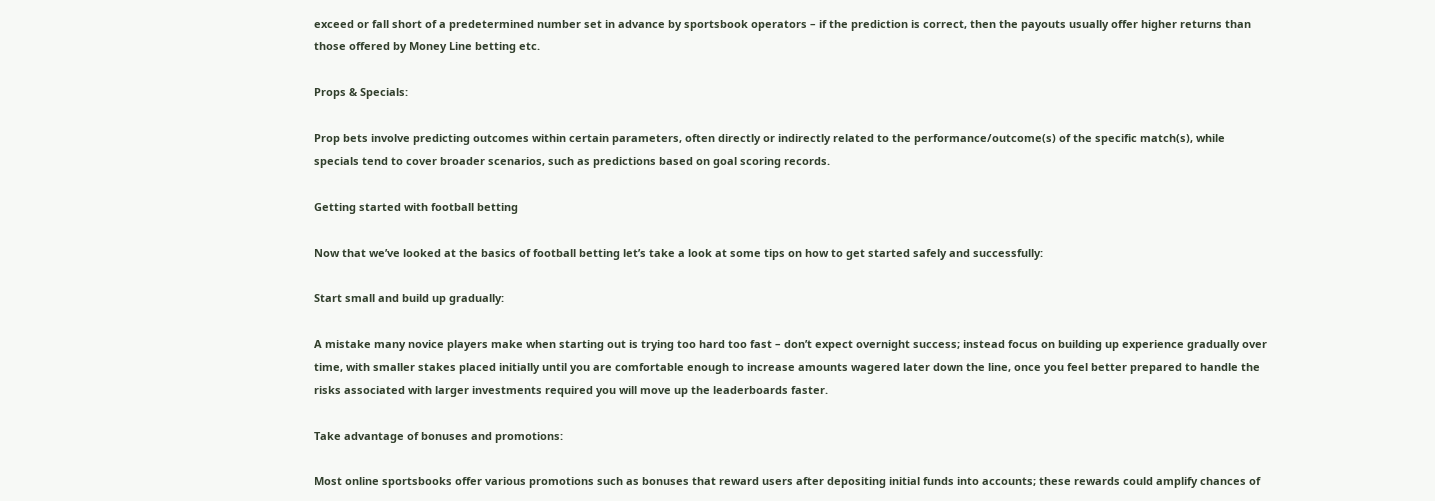exceed or fall short of a predetermined number set in advance by sportsbook operators – if the prediction is correct, then the payouts usually offer higher returns than those offered by Money Line betting etc.

Props & Specials:

Prop bets involve predicting outcomes within certain parameters, often directly or indirectly related to the performance/outcome(s) of the specific match(s), while specials tend to cover broader scenarios, such as predictions based on goal scoring records.

Getting started with football betting

Now that we’ve looked at the basics of football betting let’s take a look at some tips on how to get started safely and successfully:

Start small and build up gradually:

A mistake many novice players make when starting out is trying too hard too fast – don’t expect overnight success; instead focus on building up experience gradually over time, with smaller stakes placed initially until you are comfortable enough to increase amounts wagered later down the line, once you feel better prepared to handle the risks associated with larger investments required you will move up the leaderboards faster.

Take advantage of bonuses and promotions:

Most online sportsbooks offer various promotions such as bonuses that reward users after depositing initial funds into accounts; these rewards could amplify chances of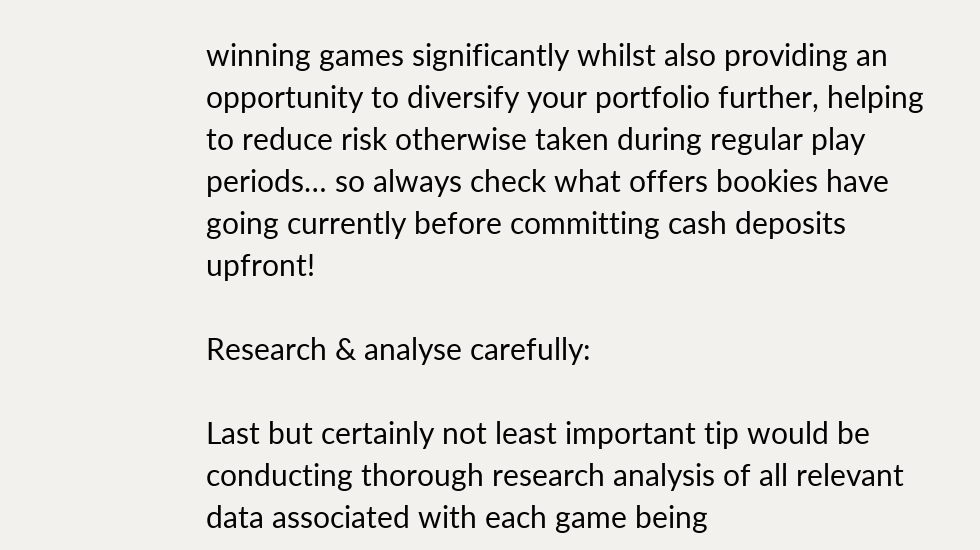winning games significantly whilst also providing an opportunity to diversify your portfolio further, helping to reduce risk otherwise taken during regular play periods… so always check what offers bookies have going currently before committing cash deposits upfront!

Research & analyse carefully:

Last but certainly not least important tip would be conducting thorough research analysis of all relevant data associated with each game being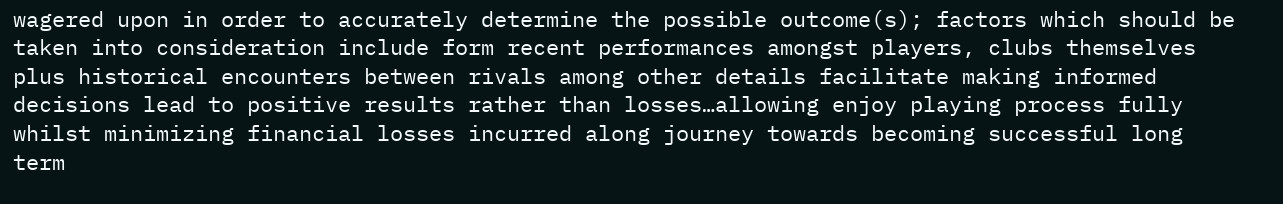wagered upon in order to accurately determine the possible outcome(s); factors which should be taken into consideration include form recent performances amongst players, clubs themselves plus historical encounters between rivals among other details facilitate making informed decisions lead to positive results rather than losses…allowing enjoy playing process fully whilst minimizing financial losses incurred along journey towards becoming successful long term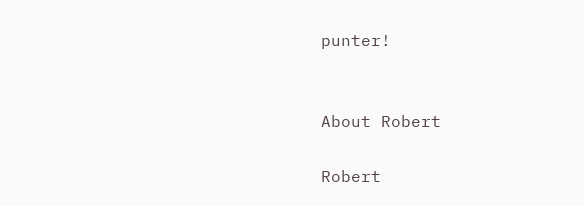punter!


About Robert

Robert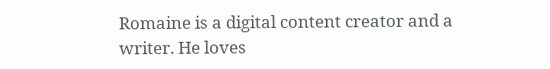Romaine is a digital content creator and a writer. He loves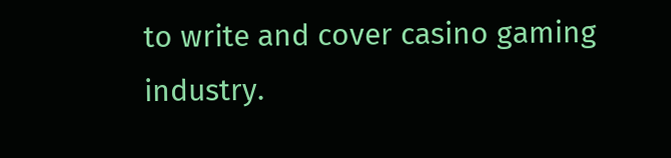to write and cover casino gaming industry.